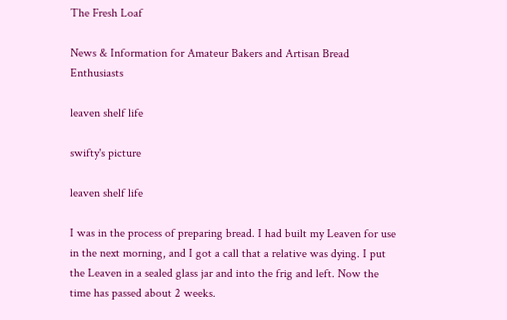The Fresh Loaf

News & Information for Amateur Bakers and Artisan Bread Enthusiasts

leaven shelf life

swifty's picture

leaven shelf life

I was in the process of preparing bread. I had built my Leaven for use in the next morning, and I got a call that a relative was dying. I put the Leaven in a sealed glass jar and into the frig and left. Now the time has passed about 2 weeks.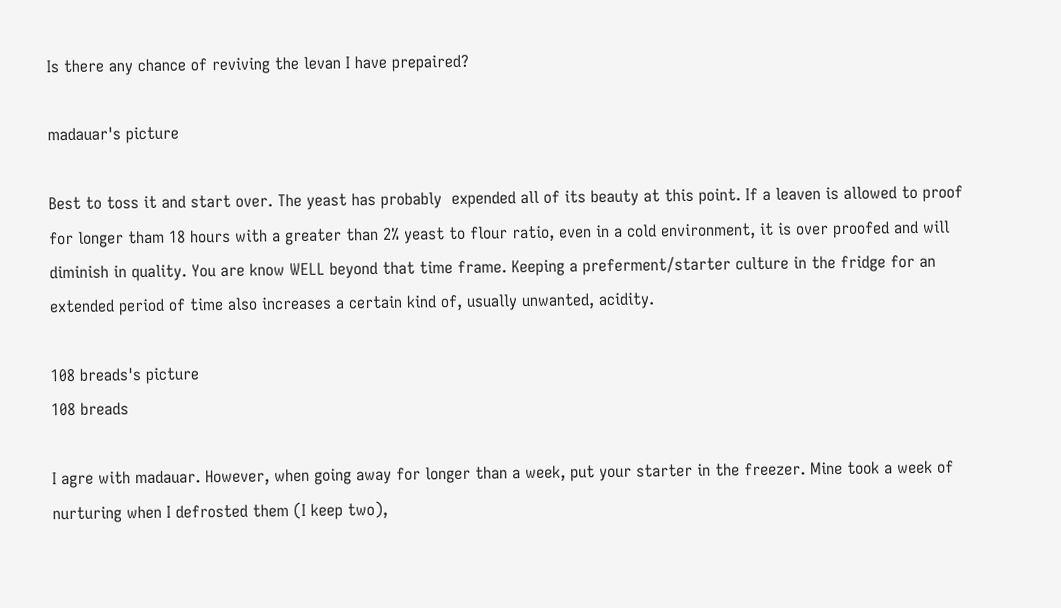Is there any chance of reviving the levan I have prepaired?

madauar's picture

Best to toss it and start over. The yeast has probably  expended all of its beauty at this point. If a leaven is allowed to proof for longer tham 18 hours with a greater than 2% yeast to flour ratio, even in a cold environment, it is over proofed and will diminish in quality. You are know WELL beyond that time frame. Keeping a preferment/starter culture in the fridge for an extended period of time also increases a certain kind of, usually unwanted, acidity.

108 breads's picture
108 breads

I agre with madauar. However, when going away for longer than a week, put your starter in the freezer. Mine took a week of nurturing when I defrosted them (I keep two),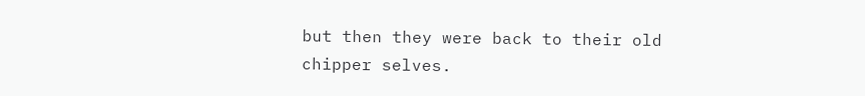but then they were back to their old chipper selves.